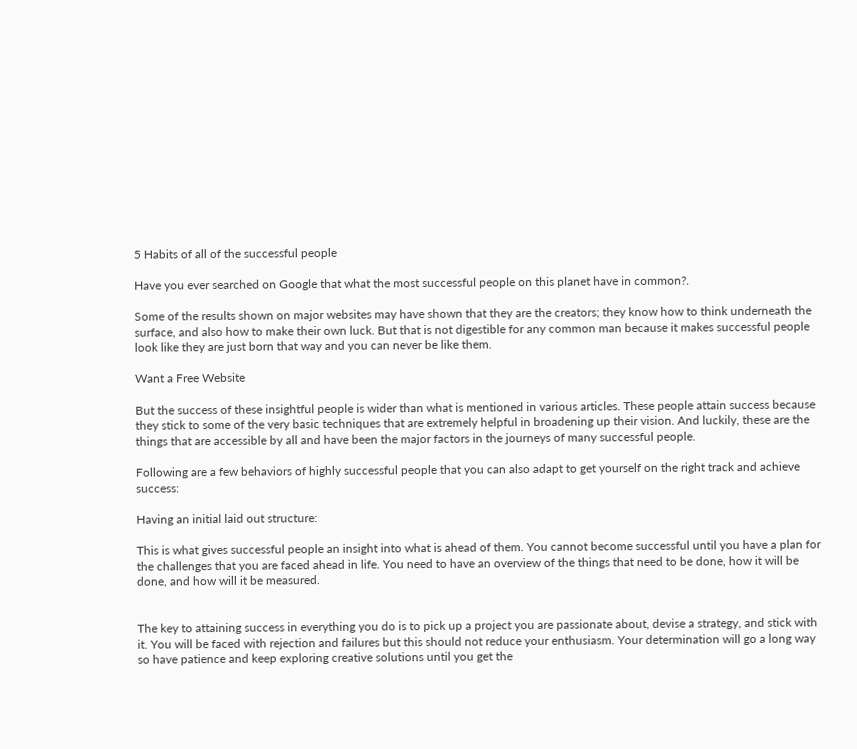5 Habits of all of the successful people

Have you ever searched on Google that what the most successful people on this planet have in common?.

Some of the results shown on major websites may have shown that they are the creators; they know how to think underneath the surface, and also how to make their own luck. But that is not digestible for any common man because it makes successful people look like they are just born that way and you can never be like them.

Want a Free Website

But the success of these insightful people is wider than what is mentioned in various articles. These people attain success because they stick to some of the very basic techniques that are extremely helpful in broadening up their vision. And luckily, these are the things that are accessible by all and have been the major factors in the journeys of many successful people.

Following are a few behaviors of highly successful people that you can also adapt to get yourself on the right track and achieve success:

Having an initial laid out structure:

This is what gives successful people an insight into what is ahead of them. You cannot become successful until you have a plan for the challenges that you are faced ahead in life. You need to have an overview of the things that need to be done, how it will be done, and how will it be measured.


The key to attaining success in everything you do is to pick up a project you are passionate about, devise a strategy, and stick with it. You will be faced with rejection and failures but this should not reduce your enthusiasm. Your determination will go a long way so have patience and keep exploring creative solutions until you get the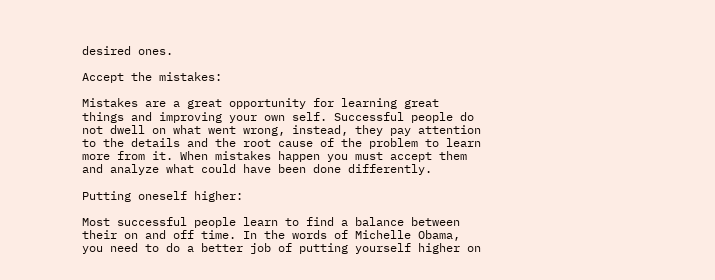desired ones.

Accept the mistakes:

Mistakes are a great opportunity for learning great things and improving your own self. Successful people do not dwell on what went wrong, instead, they pay attention to the details and the root cause of the problem to learn more from it. When mistakes happen you must accept them and analyze what could have been done differently.

Putting oneself higher:

Most successful people learn to find a balance between their on and off time. In the words of Michelle Obama, you need to do a better job of putting yourself higher on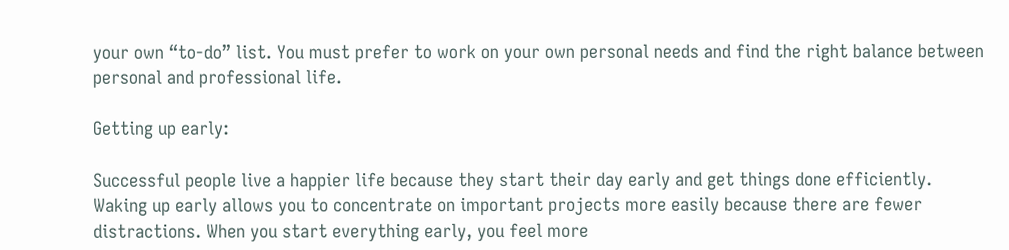your own “to-do” list. You must prefer to work on your own personal needs and find the right balance between personal and professional life.

Getting up early:

Successful people live a happier life because they start their day early and get things done efficiently. Waking up early allows you to concentrate on important projects more easily because there are fewer distractions. When you start everything early, you feel more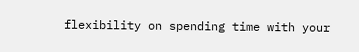flexibility on spending time with your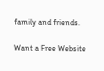family and friends.

Want a Free Website